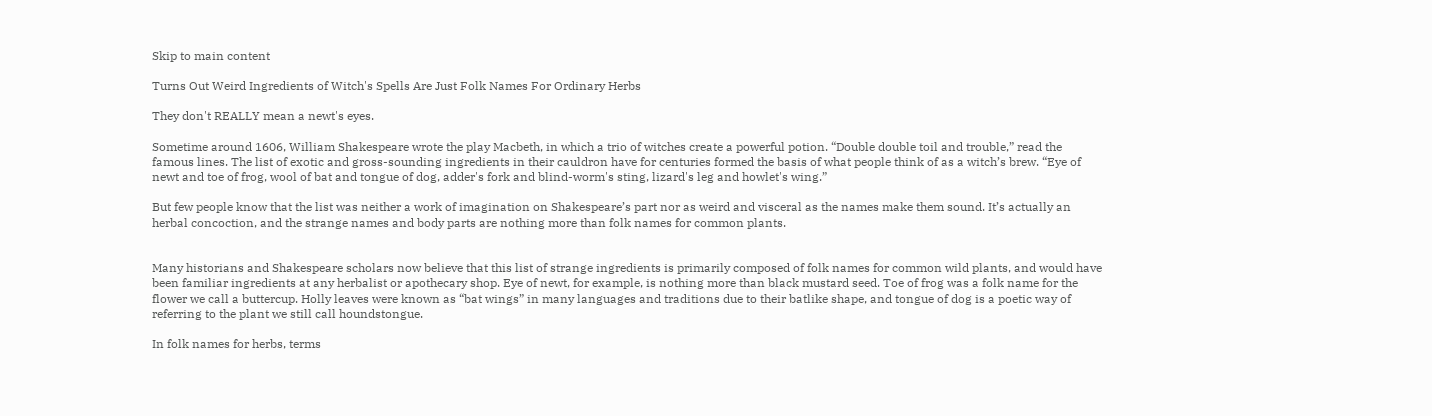Skip to main content

Turns Out Weird Ingredients of Witch's Spells Are Just Folk Names For Ordinary Herbs

They don't REALLY mean a newt's eyes.

Sometime around 1606, William Shakespeare wrote the play Macbeth, in which a trio of witches create a powerful potion. “Double double toil and trouble,” read the famous lines. The list of exotic and gross-sounding ingredients in their cauldron have for centuries formed the basis of what people think of as a witch’s brew. “Eye of newt and toe of frog, wool of bat and tongue of dog, adder's fork and blind-worm's sting, lizard's leg and howlet's wing.”

But few people know that the list was neither a work of imagination on Shakespeare’s part nor as weird and visceral as the names make them sound. It’s actually an herbal concoction, and the strange names and body parts are nothing more than folk names for common plants.


Many historians and Shakespeare scholars now believe that this list of strange ingredients is primarily composed of folk names for common wild plants, and would have been familiar ingredients at any herbalist or apothecary shop. Eye of newt, for example, is nothing more than black mustard seed. Toe of frog was a folk name for the flower we call a buttercup. Holly leaves were known as “bat wings” in many languages and traditions due to their batlike shape, and tongue of dog is a poetic way of referring to the plant we still call houndstongue.

In folk names for herbs, terms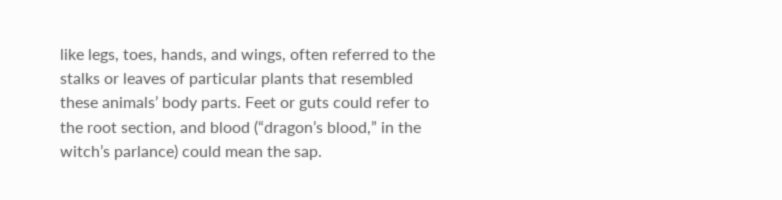like legs, toes, hands, and wings, often referred to the stalks or leaves of particular plants that resembled these animals’ body parts. Feet or guts could refer to the root section, and blood (“dragon’s blood,” in the witch’s parlance) could mean the sap.